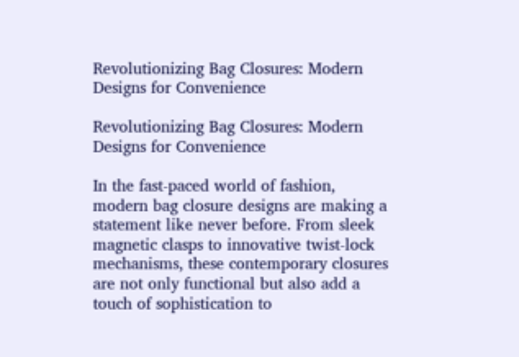Revolutionizing Bag Closures: Modern Designs for Convenience

Revolutionizing Bag Closures: Modern Designs for Convenience

In the fast-paced world of fashion, modern bag closure designs are making a statement like never before. From sleek magnetic clasps to innovative twist-lock mechanisms, these contemporary closures are not only functional but also add a touch of sophistication to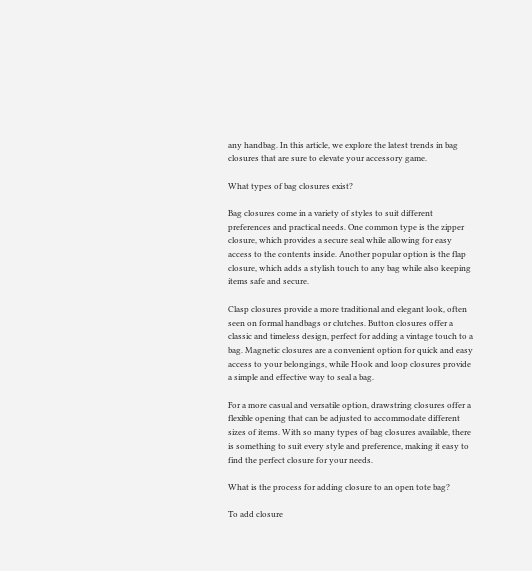any handbag. In this article, we explore the latest trends in bag closures that are sure to elevate your accessory game.

What types of bag closures exist?

Bag closures come in a variety of styles to suit different preferences and practical needs. One common type is the zipper closure, which provides a secure seal while allowing for easy access to the contents inside. Another popular option is the flap closure, which adds a stylish touch to any bag while also keeping items safe and secure.

Clasp closures provide a more traditional and elegant look, often seen on formal handbags or clutches. Button closures offer a classic and timeless design, perfect for adding a vintage touch to a bag. Magnetic closures are a convenient option for quick and easy access to your belongings, while Hook and loop closures provide a simple and effective way to seal a bag.

For a more casual and versatile option, drawstring closures offer a flexible opening that can be adjusted to accommodate different sizes of items. With so many types of bag closures available, there is something to suit every style and preference, making it easy to find the perfect closure for your needs.

What is the process for adding closure to an open tote bag?

To add closure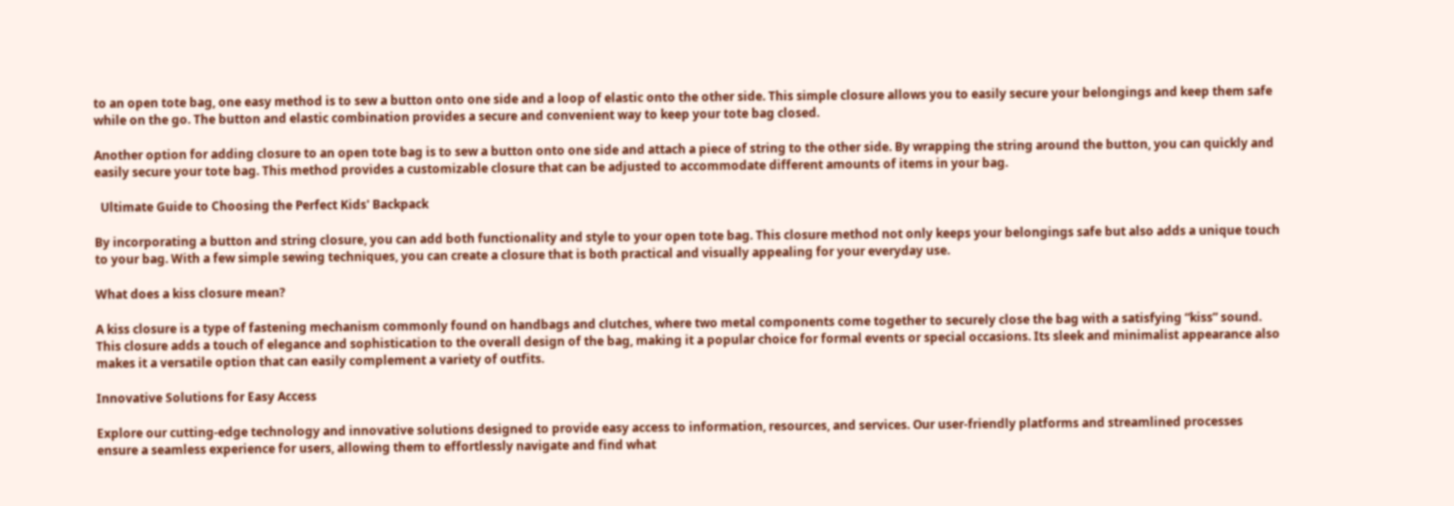to an open tote bag, one easy method is to sew a button onto one side and a loop of elastic onto the other side. This simple closure allows you to easily secure your belongings and keep them safe while on the go. The button and elastic combination provides a secure and convenient way to keep your tote bag closed.

Another option for adding closure to an open tote bag is to sew a button onto one side and attach a piece of string to the other side. By wrapping the string around the button, you can quickly and easily secure your tote bag. This method provides a customizable closure that can be adjusted to accommodate different amounts of items in your bag.

  Ultimate Guide to Choosing the Perfect Kids' Backpack

By incorporating a button and string closure, you can add both functionality and style to your open tote bag. This closure method not only keeps your belongings safe but also adds a unique touch to your bag. With a few simple sewing techniques, you can create a closure that is both practical and visually appealing for your everyday use.

What does a kiss closure mean?

A kiss closure is a type of fastening mechanism commonly found on handbags and clutches, where two metal components come together to securely close the bag with a satisfying “kiss” sound. This closure adds a touch of elegance and sophistication to the overall design of the bag, making it a popular choice for formal events or special occasions. Its sleek and minimalist appearance also makes it a versatile option that can easily complement a variety of outfits.

Innovative Solutions for Easy Access

Explore our cutting-edge technology and innovative solutions designed to provide easy access to information, resources, and services. Our user-friendly platforms and streamlined processes ensure a seamless experience for users, allowing them to effortlessly navigate and find what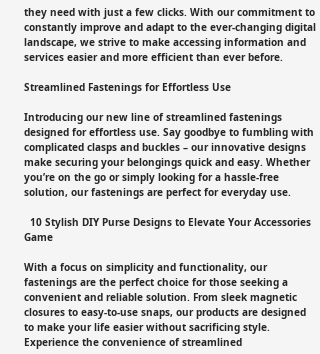they need with just a few clicks. With our commitment to constantly improve and adapt to the ever-changing digital landscape, we strive to make accessing information and services easier and more efficient than ever before.

Streamlined Fastenings for Effortless Use

Introducing our new line of streamlined fastenings designed for effortless use. Say goodbye to fumbling with complicated clasps and buckles – our innovative designs make securing your belongings quick and easy. Whether you’re on the go or simply looking for a hassle-free solution, our fastenings are perfect for everyday use.

  10 Stylish DIY Purse Designs to Elevate Your Accessories Game

With a focus on simplicity and functionality, our fastenings are the perfect choice for those seeking a convenient and reliable solution. From sleek magnetic closures to easy-to-use snaps, our products are designed to make your life easier without sacrificing style. Experience the convenience of streamlined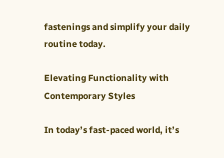fastenings and simplify your daily routine today.

Elevating Functionality with Contemporary Styles

In today’s fast-paced world, it’s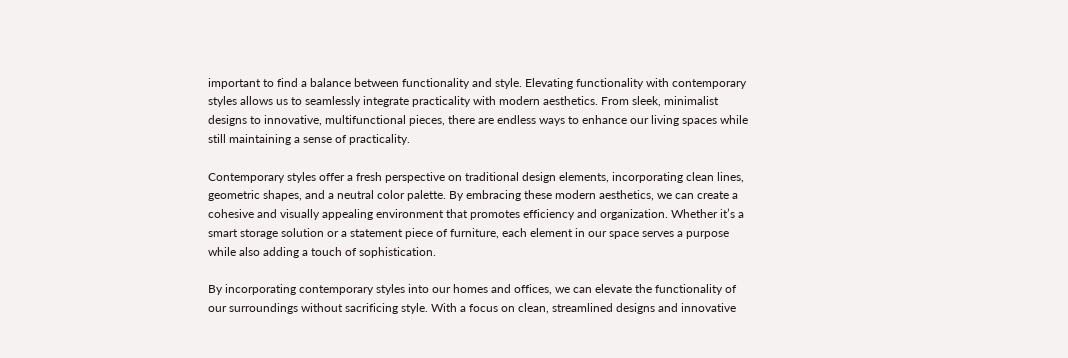important to find a balance between functionality and style. Elevating functionality with contemporary styles allows us to seamlessly integrate practicality with modern aesthetics. From sleek, minimalist designs to innovative, multifunctional pieces, there are endless ways to enhance our living spaces while still maintaining a sense of practicality.

Contemporary styles offer a fresh perspective on traditional design elements, incorporating clean lines, geometric shapes, and a neutral color palette. By embracing these modern aesthetics, we can create a cohesive and visually appealing environment that promotes efficiency and organization. Whether it’s a smart storage solution or a statement piece of furniture, each element in our space serves a purpose while also adding a touch of sophistication.

By incorporating contemporary styles into our homes and offices, we can elevate the functionality of our surroundings without sacrificing style. With a focus on clean, streamlined designs and innovative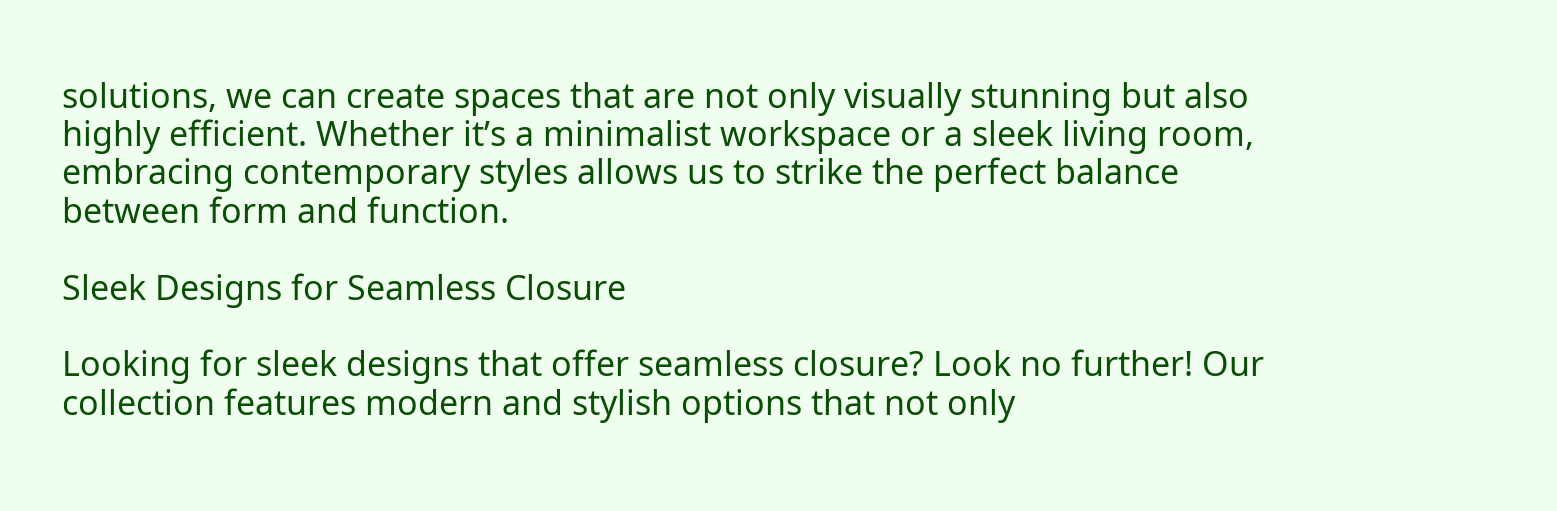solutions, we can create spaces that are not only visually stunning but also highly efficient. Whether it’s a minimalist workspace or a sleek living room, embracing contemporary styles allows us to strike the perfect balance between form and function.

Sleek Designs for Seamless Closure

Looking for sleek designs that offer seamless closure? Look no further! Our collection features modern and stylish options that not only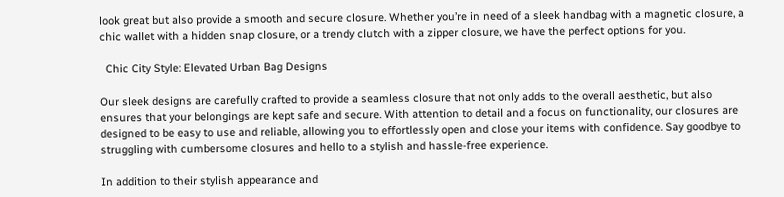look great but also provide a smooth and secure closure. Whether you’re in need of a sleek handbag with a magnetic closure, a chic wallet with a hidden snap closure, or a trendy clutch with a zipper closure, we have the perfect options for you.

  Chic City Style: Elevated Urban Bag Designs

Our sleek designs are carefully crafted to provide a seamless closure that not only adds to the overall aesthetic, but also ensures that your belongings are kept safe and secure. With attention to detail and a focus on functionality, our closures are designed to be easy to use and reliable, allowing you to effortlessly open and close your items with confidence. Say goodbye to struggling with cumbersome closures and hello to a stylish and hassle-free experience.

In addition to their stylish appearance and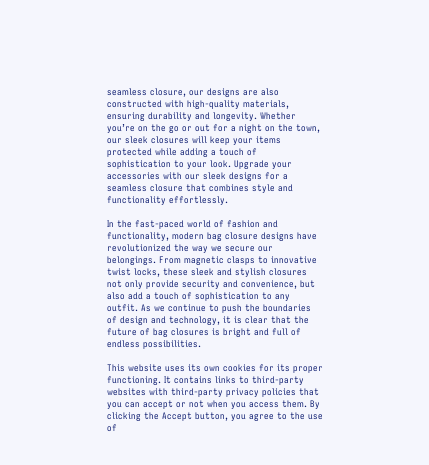seamless closure, our designs are also constructed with high-quality materials, ensuring durability and longevity. Whether you’re on the go or out for a night on the town, our sleek closures will keep your items protected while adding a touch of sophistication to your look. Upgrade your accessories with our sleek designs for a seamless closure that combines style and functionality effortlessly.

In the fast-paced world of fashion and functionality, modern bag closure designs have revolutionized the way we secure our belongings. From magnetic clasps to innovative twist locks, these sleek and stylish closures not only provide security and convenience, but also add a touch of sophistication to any outfit. As we continue to push the boundaries of design and technology, it is clear that the future of bag closures is bright and full of endless possibilities.

This website uses its own cookies for its proper functioning. It contains links to third-party websites with third-party privacy policies that you can accept or not when you access them. By clicking the Accept button, you agree to the use of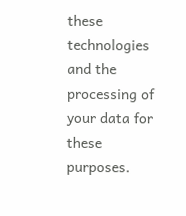these technologies and the processing of your data for these purposes.